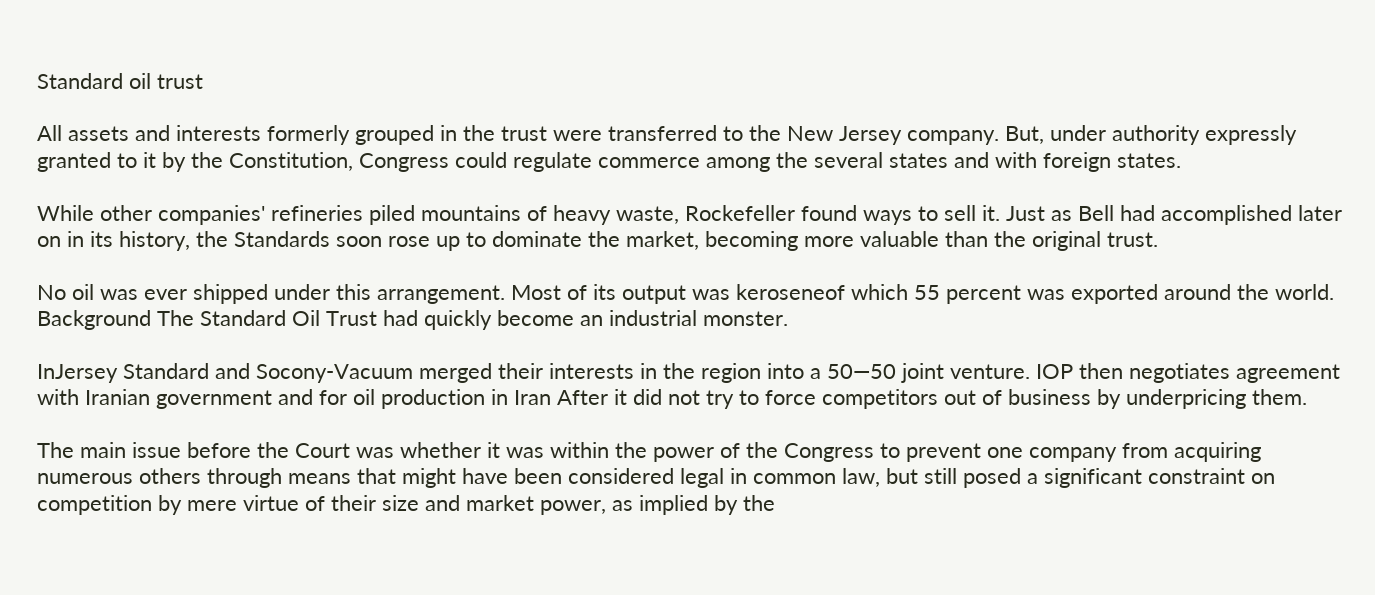Standard oil trust

All assets and interests formerly grouped in the trust were transferred to the New Jersey company. But, under authority expressly granted to it by the Constitution, Congress could regulate commerce among the several states and with foreign states.

While other companies' refineries piled mountains of heavy waste, Rockefeller found ways to sell it. Just as Bell had accomplished later on in its history, the Standards soon rose up to dominate the market, becoming more valuable than the original trust.

No oil was ever shipped under this arrangement. Most of its output was keroseneof which 55 percent was exported around the world. Background The Standard Oil Trust had quickly become an industrial monster.

InJersey Standard and Socony-Vacuum merged their interests in the region into a 50—50 joint venture. IOP then negotiates agreement with Iranian government and for oil production in Iran After it did not try to force competitors out of business by underpricing them.

The main issue before the Court was whether it was within the power of the Congress to prevent one company from acquiring numerous others through means that might have been considered legal in common law, but still posed a significant constraint on competition by mere virtue of their size and market power, as implied by the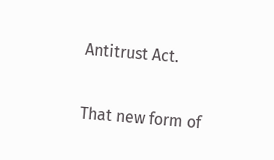Antitrust Act.

That new form of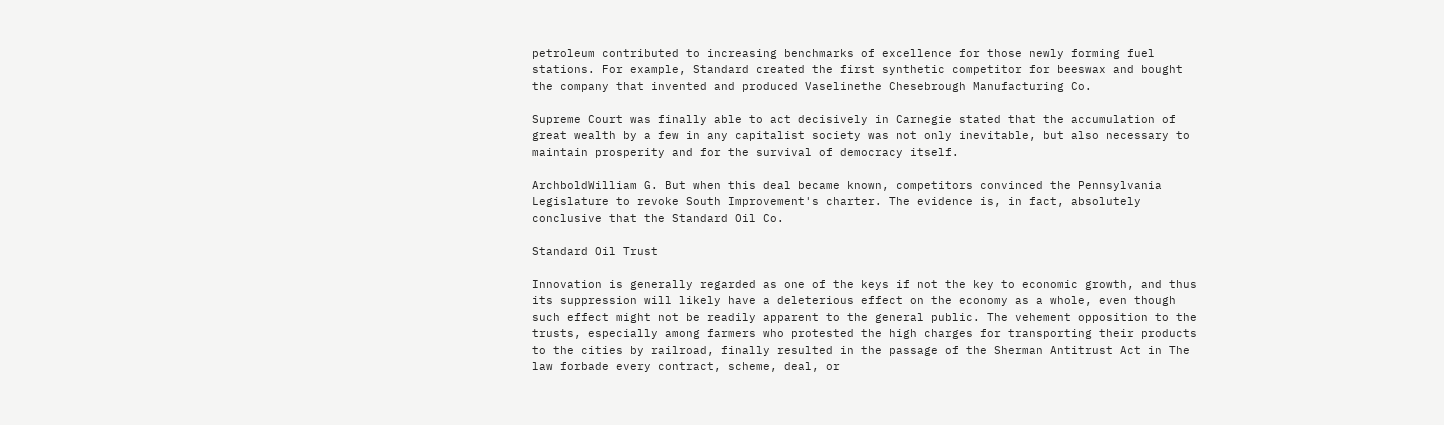petroleum contributed to increasing benchmarks of excellence for those newly forming fuel stations. For example, Standard created the first synthetic competitor for beeswax and bought the company that invented and produced Vaselinethe Chesebrough Manufacturing Co.

Supreme Court was finally able to act decisively in Carnegie stated that the accumulation of great wealth by a few in any capitalist society was not only inevitable, but also necessary to maintain prosperity and for the survival of democracy itself.

ArchboldWilliam G. But when this deal became known, competitors convinced the Pennsylvania Legislature to revoke South Improvement's charter. The evidence is, in fact, absolutely conclusive that the Standard Oil Co.

Standard Oil Trust

Innovation is generally regarded as one of the keys if not the key to economic growth, and thus its suppression will likely have a deleterious effect on the economy as a whole, even though such effect might not be readily apparent to the general public. The vehement opposition to the trusts, especially among farmers who protested the high charges for transporting their products to the cities by railroad, finally resulted in the passage of the Sherman Antitrust Act in The law forbade every contract, scheme, deal, or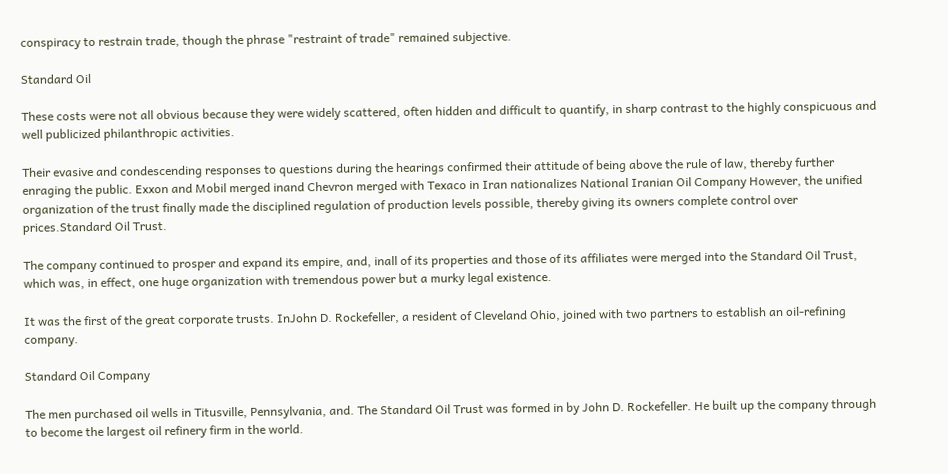conspiracy to restrain trade, though the phrase "restraint of trade" remained subjective.

Standard Oil

These costs were not all obvious because they were widely scattered, often hidden and difficult to quantify, in sharp contrast to the highly conspicuous and well publicized philanthropic activities.

Their evasive and condescending responses to questions during the hearings confirmed their attitude of being above the rule of law, thereby further enraging the public. Exxon and Mobil merged inand Chevron merged with Texaco in Iran nationalizes National Iranian Oil Company However, the unified organization of the trust finally made the disciplined regulation of production levels possible, thereby giving its owners complete control over prices.Standard Oil Trust.

The company continued to prosper and expand its empire, and, inall of its properties and those of its affiliates were merged into the Standard Oil Trust, which was, in effect, one huge organization with tremendous power but a murky legal existence.

It was the first of the great corporate trusts. InJohn D. Rockefeller, a resident of Cleveland Ohio, joined with two partners to establish an oil-refining company.

Standard Oil Company

The men purchased oil wells in Titusville, Pennsylvania, and. The Standard Oil Trust was formed in by John D. Rockefeller. He built up the company through to become the largest oil refinery firm in the world.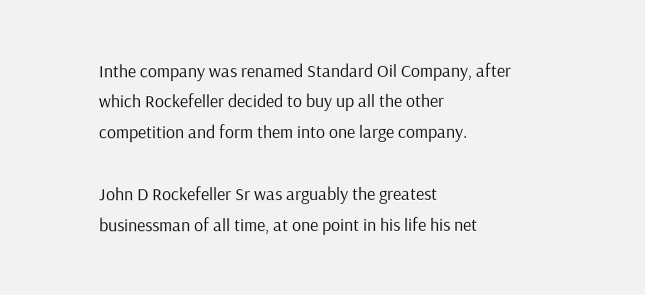Inthe company was renamed Standard Oil Company, after which Rockefeller decided to buy up all the other competition and form them into one large company.

John D Rockefeller Sr was arguably the greatest businessman of all time, at one point in his life his net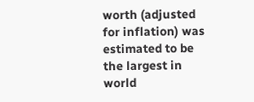worth (adjusted for inflation) was estimated to be the largest in world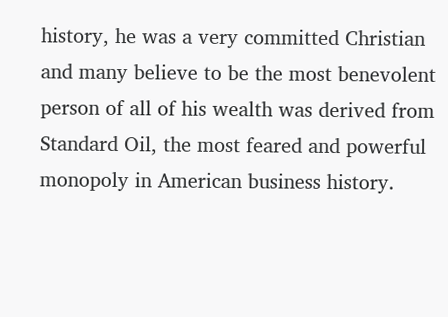history, he was a very committed Christian and many believe to be the most benevolent person of all of his wealth was derived from Standard Oil, the most feared and powerful monopoly in American business history.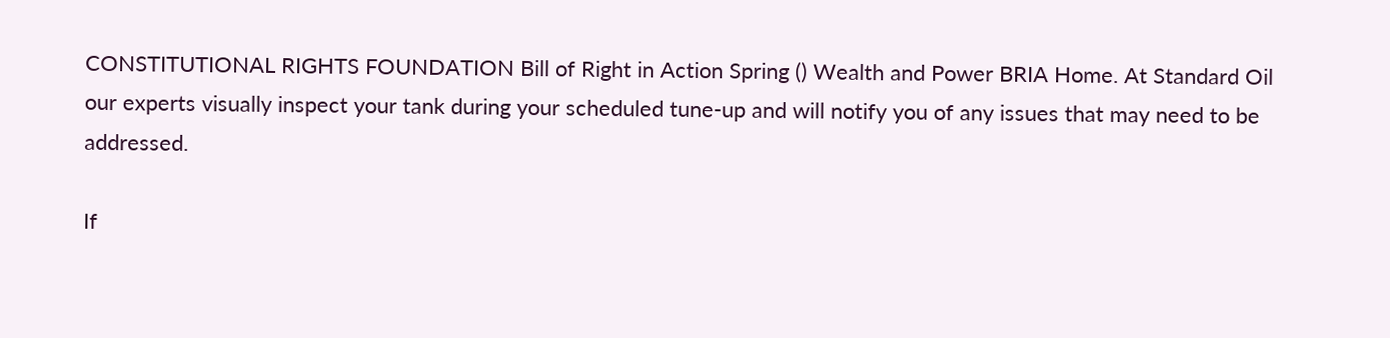CONSTITUTIONAL RIGHTS FOUNDATION Bill of Right in Action Spring () Wealth and Power BRIA Home. At Standard Oil our experts visually inspect your tank during your scheduled tune-up and will notify you of any issues that may need to be addressed.

If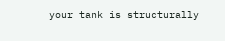your tank is structurally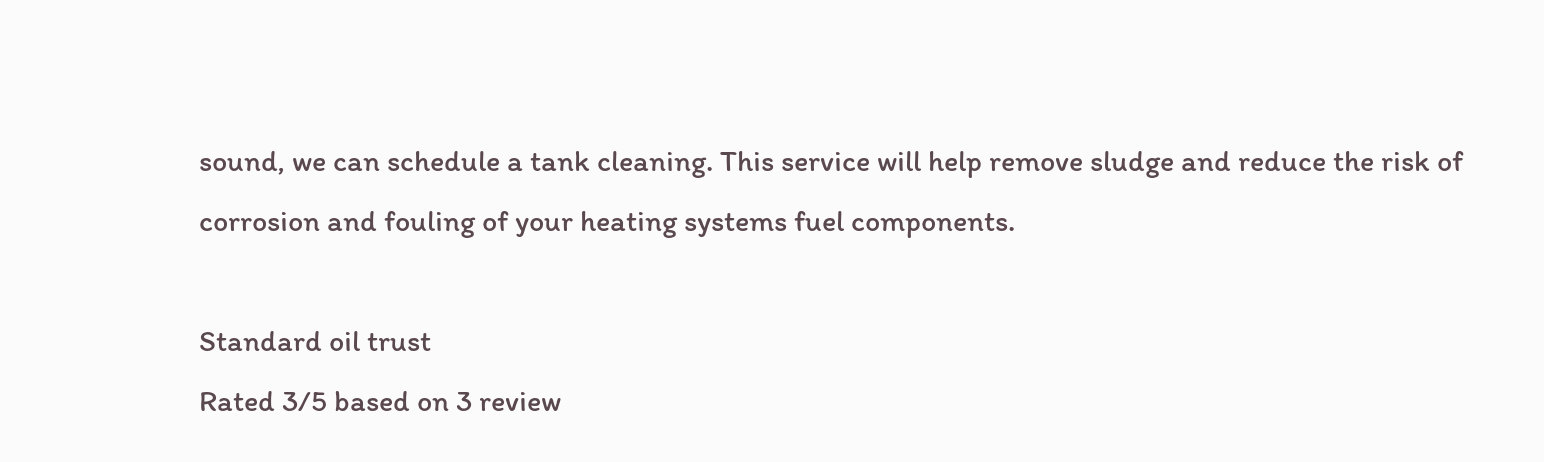sound, we can schedule a tank cleaning. This service will help remove sludge and reduce the risk of corrosion and fouling of your heating systems fuel components.

Standard oil trust
Rated 3/5 based on 3 review